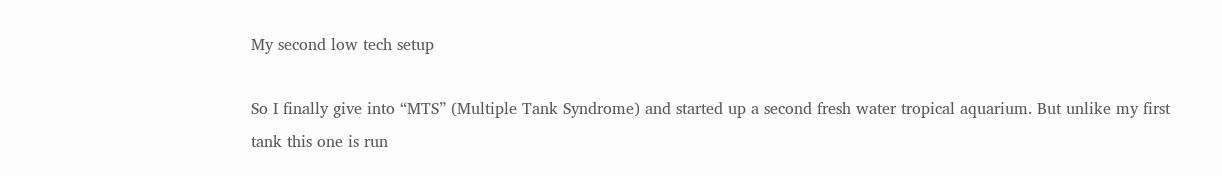My second low tech setup

So I finally give into “MTS” (Multiple Tank Syndrome) and started up a second fresh water tropical aquarium. But unlike my first tank this one is run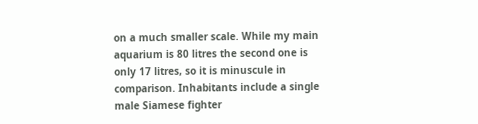on a much smaller scale. While my main aquarium is 80 litres the second one is only 17 litres, so it is minuscule in comparison. Inhabitants include a single male Siamese fighter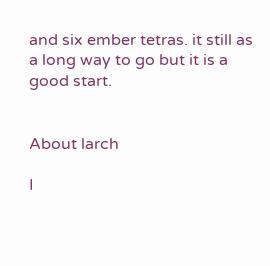and six ember tetras. it still as a long way to go but it is a good start.


About larch

I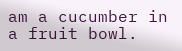am a cucumber in a fruit bowl.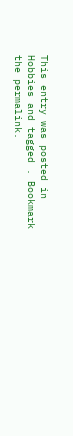This entry was posted in Hobbies and tagged . Bookmark the permalink.